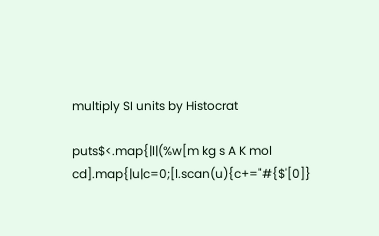multiply SI units by Histocrat

puts$<.map{|l|(%w[m kg s A K mol cd].map{|u|c=0;[l.scan(u){c+="#{$'[0]}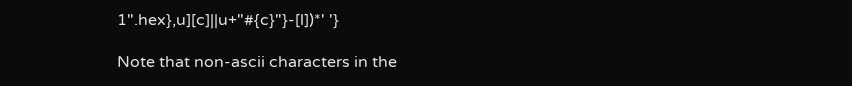1".hex},u][c]||u+"#{c}"}-[l])*' '}

Note that non-ascii characters in the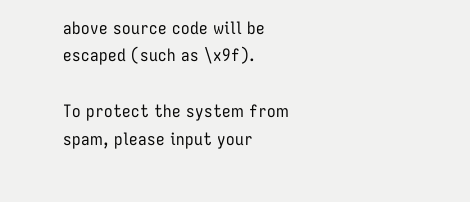above source code will be escaped (such as \x9f).

To protect the system from spam, please input your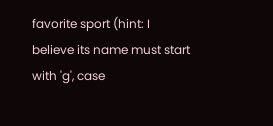favorite sport (hint: I believe its name must start with 'g', case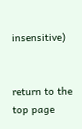insensitive)


return to the top page